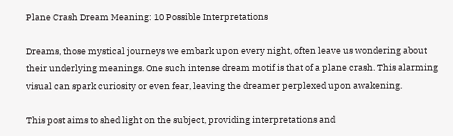Plane Crash Dream Meaning: 10 Possible Interpretations

Dreams, those mystical journeys we embark upon every night, often leave us wondering about their underlying meanings. One such intense dream motif is that of a plane crash. This alarming visual can spark curiosity or even fear, leaving the dreamer perplexed upon awakening.

This post aims to shed light on the subject, providing interpretations and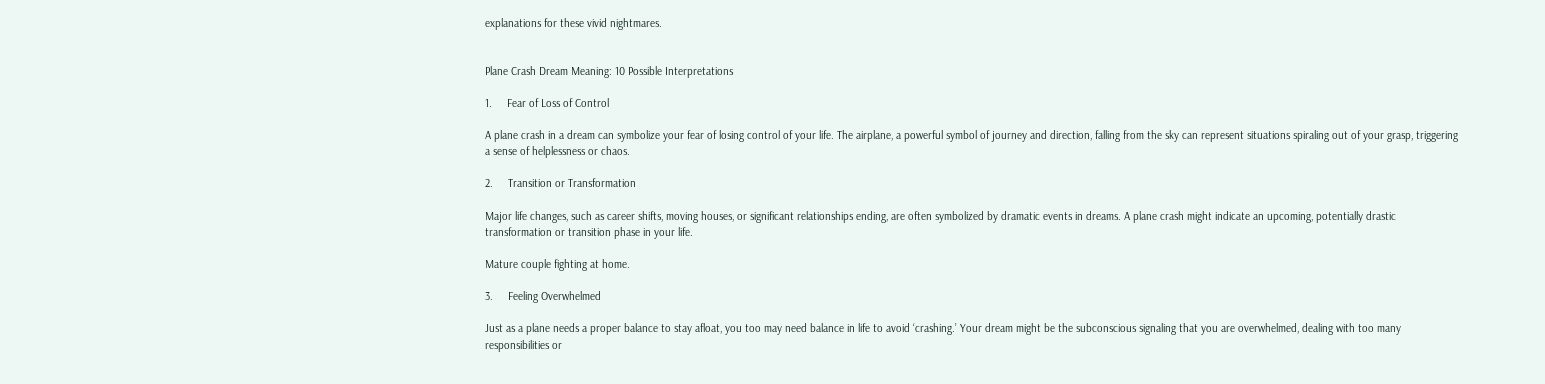explanations for these vivid nightmares.


Plane Crash Dream Meaning: 10 Possible Interpretations

1.     Fear of Loss of Control

A plane crash in a dream can symbolize your fear of losing control of your life. The airplane, a powerful symbol of journey and direction, falling from the sky can represent situations spiraling out of your grasp, triggering a sense of helplessness or chaos.

2.     Transition or Transformation

Major life changes, such as career shifts, moving houses, or significant relationships ending, are often symbolized by dramatic events in dreams. A plane crash might indicate an upcoming, potentially drastic transformation or transition phase in your life.

Mature couple fighting at home.

3.     Feeling Overwhelmed

Just as a plane needs a proper balance to stay afloat, you too may need balance in life to avoid ‘crashing.’ Your dream might be the subconscious signaling that you are overwhelmed, dealing with too many responsibilities or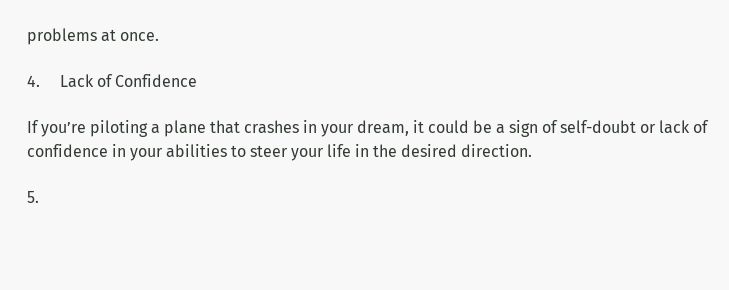problems at once.

4.     Lack of Confidence

If you’re piloting a plane that crashes in your dream, it could be a sign of self-doubt or lack of confidence in your abilities to steer your life in the desired direction.

5.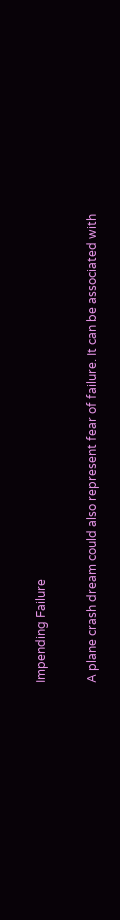Impending Failure

A plane crash dream could also represent fear of failure. It can be associated with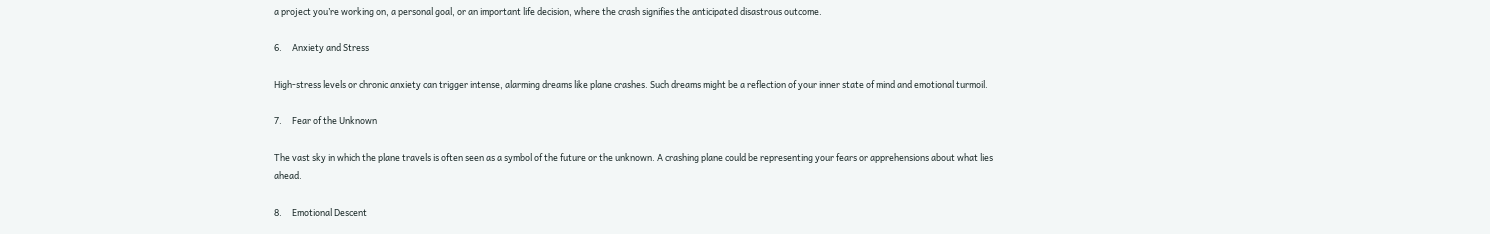a project you’re working on, a personal goal, or an important life decision, where the crash signifies the anticipated disastrous outcome.

6.     Anxiety and Stress

High-stress levels or chronic anxiety can trigger intense, alarming dreams like plane crashes. Such dreams might be a reflection of your inner state of mind and emotional turmoil.

7.     Fear of the Unknown

The vast sky in which the plane travels is often seen as a symbol of the future or the unknown. A crashing plane could be representing your fears or apprehensions about what lies ahead.

8.     Emotional Descent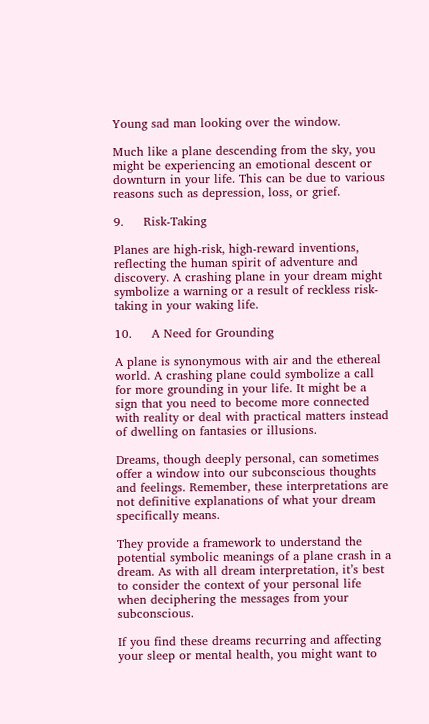Young sad man looking over the window.

Much like a plane descending from the sky, you might be experiencing an emotional descent or downturn in your life. This can be due to various reasons such as depression, loss, or grief.

9.     Risk-Taking

Planes are high-risk, high-reward inventions, reflecting the human spirit of adventure and discovery. A crashing plane in your dream might symbolize a warning or a result of reckless risk-taking in your waking life.

10.     A Need for Grounding

A plane is synonymous with air and the ethereal world. A crashing plane could symbolize a call for more grounding in your life. It might be a sign that you need to become more connected with reality or deal with practical matters instead of dwelling on fantasies or illusions.

Dreams, though deeply personal, can sometimes offer a window into our subconscious thoughts and feelings. Remember, these interpretations are not definitive explanations of what your dream specifically means.

They provide a framework to understand the potential symbolic meanings of a plane crash in a dream. As with all dream interpretation, it’s best to consider the context of your personal life when deciphering the messages from your subconscious.

If you find these dreams recurring and affecting your sleep or mental health, you might want to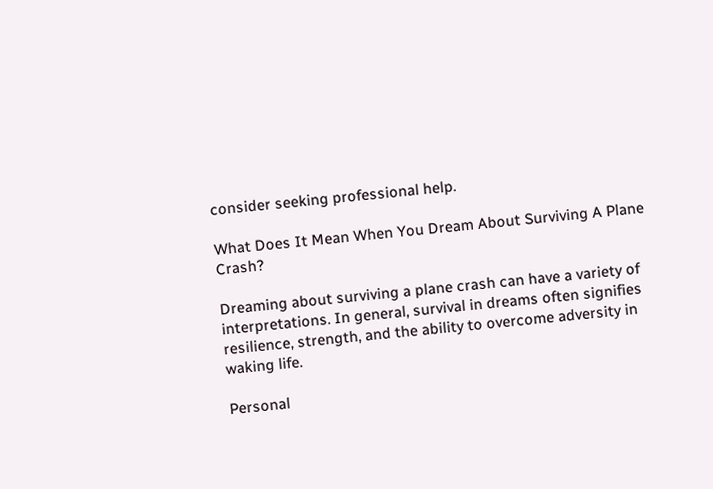consider seeking professional help.

What Does It Mean When You Dream About Surviving A Plane Crash?

Dreaming about surviving a plane crash can have a variety of interpretations. In general, survival in dreams often signifies resilience, strength, and the ability to overcome adversity in waking life.

Personal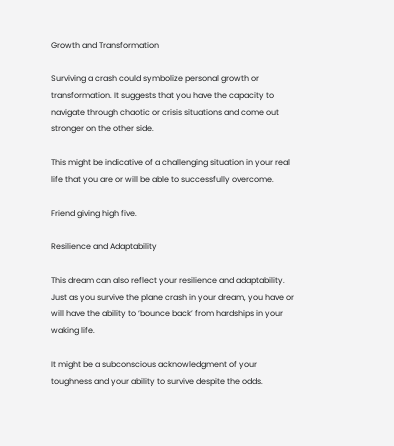Growth and Transformation

Surviving a crash could symbolize personal growth or transformation. It suggests that you have the capacity to navigate through chaotic or crisis situations and come out stronger on the other side.

This might be indicative of a challenging situation in your real life that you are or will be able to successfully overcome.

Friend giving high five.

Resilience and Adaptability

This dream can also reflect your resilience and adaptability. Just as you survive the plane crash in your dream, you have or will have the ability to ‘bounce back’ from hardships in your waking life.

It might be a subconscious acknowledgment of your toughness and your ability to survive despite the odds.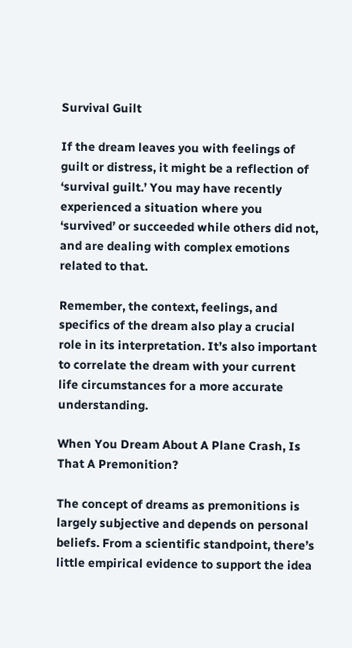Survival Guilt

If the dream leaves you with feelings of guilt or distress, it might be a reflection of ‘survival guilt.’ You may have recently experienced a situation where you ‘survived’ or succeeded while others did not, and are dealing with complex emotions related to that.

Remember, the context, feelings, and specifics of the dream also play a crucial role in its interpretation. It’s also important to correlate the dream with your current life circumstances for a more accurate understanding.

When You Dream About A Plane Crash, Is That A Premonition?

The concept of dreams as premonitions is largely subjective and depends on personal beliefs. From a scientific standpoint, there’s little empirical evidence to support the idea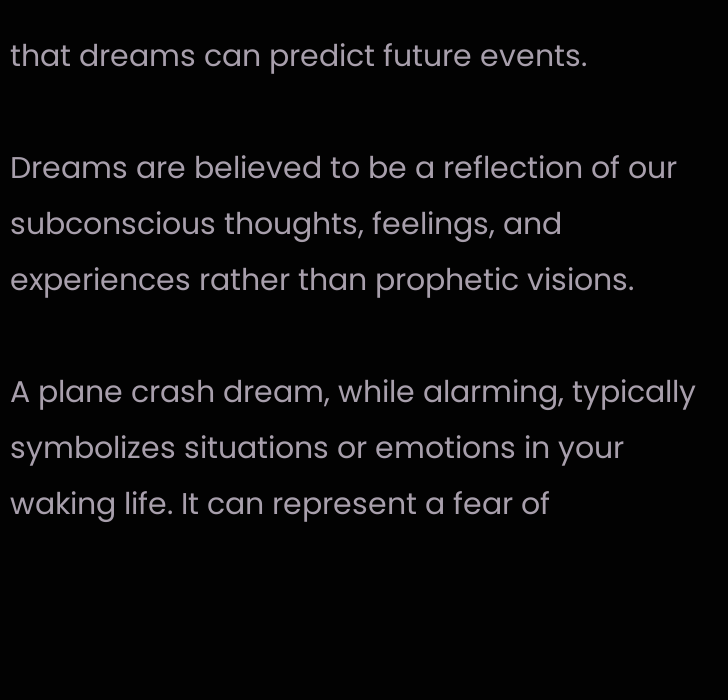that dreams can predict future events.

Dreams are believed to be a reflection of our subconscious thoughts, feelings, and experiences rather than prophetic visions.

A plane crash dream, while alarming, typically symbolizes situations or emotions in your waking life. It can represent a fear of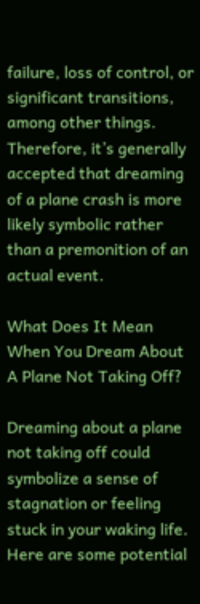failure, loss of control, or significant transitions, among other things. Therefore, it’s generally accepted that dreaming of a plane crash is more likely symbolic rather than a premonition of an actual event.

What Does It Mean When You Dream About A Plane Not Taking Off?

Dreaming about a plane not taking off could symbolize a sense of stagnation or feeling stuck in your waking life. Here are some potential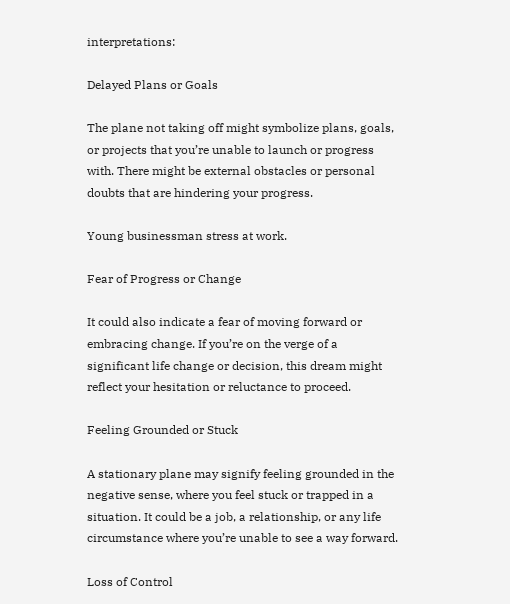interpretations:

Delayed Plans or Goals

The plane not taking off might symbolize plans, goals, or projects that you’re unable to launch or progress with. There might be external obstacles or personal doubts that are hindering your progress.

Young businessman stress at work.

Fear of Progress or Change

It could also indicate a fear of moving forward or embracing change. If you’re on the verge of a significant life change or decision, this dream might reflect your hesitation or reluctance to proceed.

Feeling Grounded or Stuck

A stationary plane may signify feeling grounded in the negative sense, where you feel stuck or trapped in a situation. It could be a job, a relationship, or any life circumstance where you’re unable to see a way forward.

Loss of Control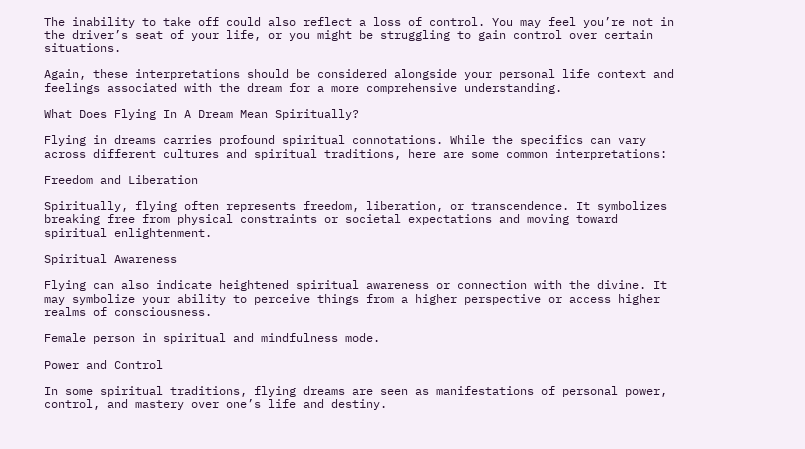The inability to take off could also reflect a loss of control. You may feel you’re not in the driver’s seat of your life, or you might be struggling to gain control over certain situations.

Again, these interpretations should be considered alongside your personal life context and feelings associated with the dream for a more comprehensive understanding.

What Does Flying In A Dream Mean Spiritually?

Flying in dreams carries profound spiritual connotations. While the specifics can vary across different cultures and spiritual traditions, here are some common interpretations:

Freedom and Liberation

Spiritually, flying often represents freedom, liberation, or transcendence. It symbolizes breaking free from physical constraints or societal expectations and moving toward spiritual enlightenment.

Spiritual Awareness

Flying can also indicate heightened spiritual awareness or connection with the divine. It may symbolize your ability to perceive things from a higher perspective or access higher realms of consciousness.

Female person in spiritual and mindfulness mode.

Power and Control

In some spiritual traditions, flying dreams are seen as manifestations of personal power, control, and mastery over one’s life and destiny.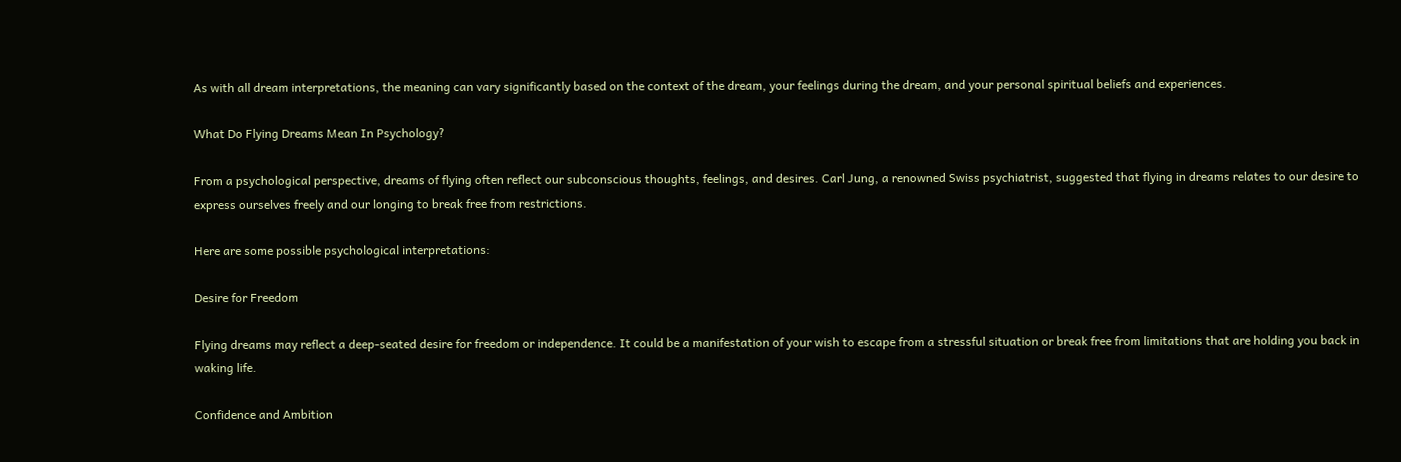As with all dream interpretations, the meaning can vary significantly based on the context of the dream, your feelings during the dream, and your personal spiritual beliefs and experiences.

What Do Flying Dreams Mean In Psychology?

From a psychological perspective, dreams of flying often reflect our subconscious thoughts, feelings, and desires. Carl Jung, a renowned Swiss psychiatrist, suggested that flying in dreams relates to our desire to express ourselves freely and our longing to break free from restrictions.

Here are some possible psychological interpretations:

Desire for Freedom

Flying dreams may reflect a deep-seated desire for freedom or independence. It could be a manifestation of your wish to escape from a stressful situation or break free from limitations that are holding you back in waking life.

Confidence and Ambition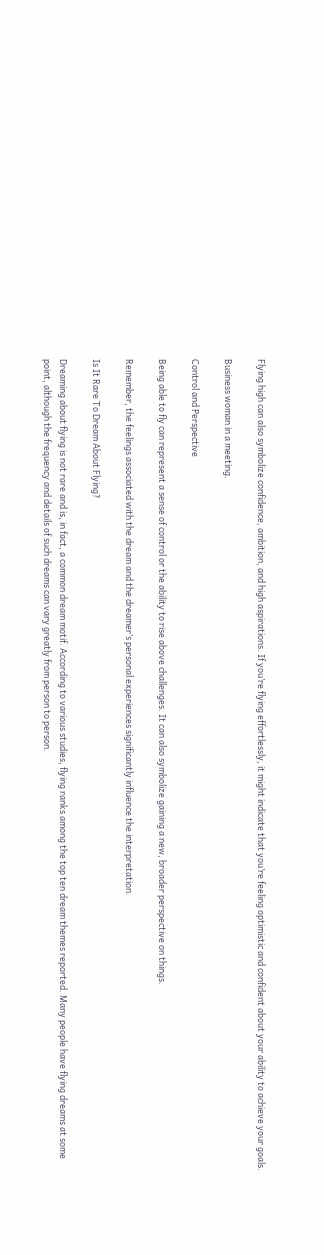Flying high can also symbolize confidence, ambition, and high aspirations. If you’re flying effortlessly, it might indicate that you’re feeling optimistic and confident about your ability to achieve your goals.

Business woman in a meeting.

Control and Perspective

Being able to fly can represent a sense of control or the ability to rise above challenges. It can also symbolize gaining a new, broader perspective on things.

Remember, the feelings associated with the dream and the dreamer’s personal experiences significantly influence the interpretation.

Is It Rare To Dream About Flying?

Dreaming about flying is not rare and is, in fact, a common dream motif. According to various studies, flying ranks among the top ten dream themes reported. Many people have flying dreams at some point, although the frequency and details of such dreams can vary greatly from person to person.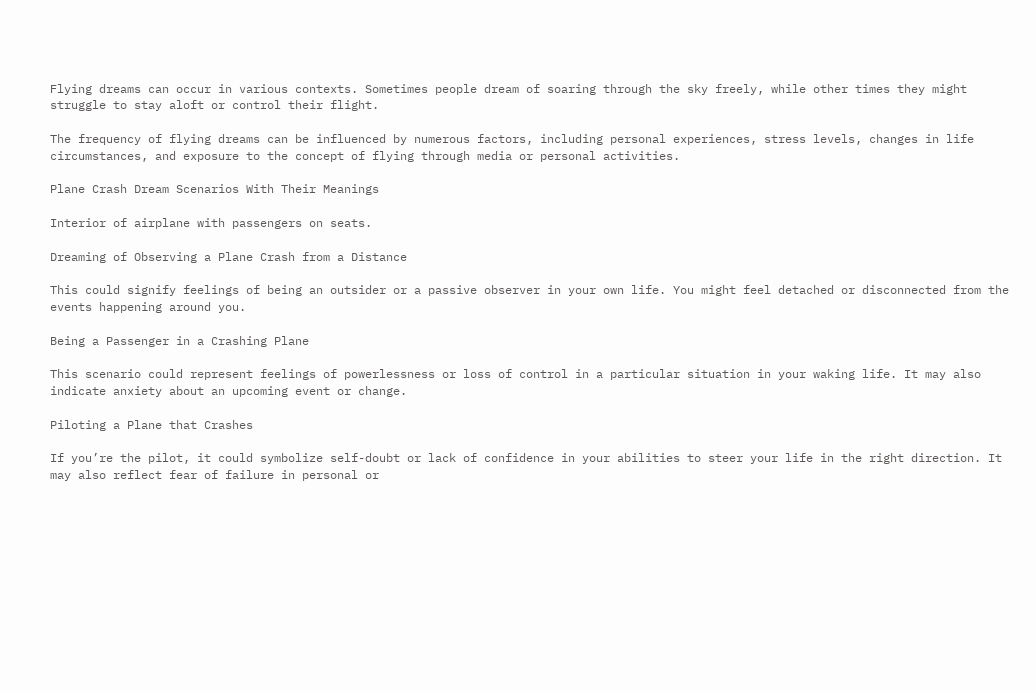Flying dreams can occur in various contexts. Sometimes people dream of soaring through the sky freely, while other times they might struggle to stay aloft or control their flight.

The frequency of flying dreams can be influenced by numerous factors, including personal experiences, stress levels, changes in life circumstances, and exposure to the concept of flying through media or personal activities.

Plane Crash Dream Scenarios With Their Meanings

Interior of airplane with passengers on seats.

Dreaming of Observing a Plane Crash from a Distance

This could signify feelings of being an outsider or a passive observer in your own life. You might feel detached or disconnected from the events happening around you.

Being a Passenger in a Crashing Plane

This scenario could represent feelings of powerlessness or loss of control in a particular situation in your waking life. It may also indicate anxiety about an upcoming event or change.

Piloting a Plane that Crashes

If you’re the pilot, it could symbolize self-doubt or lack of confidence in your abilities to steer your life in the right direction. It may also reflect fear of failure in personal or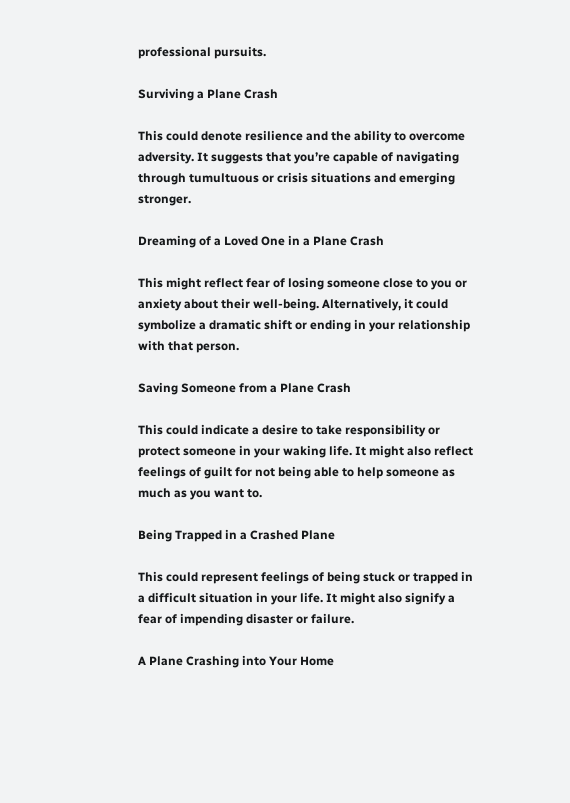professional pursuits.

Surviving a Plane Crash

This could denote resilience and the ability to overcome adversity. It suggests that you’re capable of navigating through tumultuous or crisis situations and emerging stronger.

Dreaming of a Loved One in a Plane Crash

This might reflect fear of losing someone close to you or anxiety about their well-being. Alternatively, it could symbolize a dramatic shift or ending in your relationship with that person.

Saving Someone from a Plane Crash

This could indicate a desire to take responsibility or protect someone in your waking life. It might also reflect feelings of guilt for not being able to help someone as much as you want to.

Being Trapped in a Crashed Plane

This could represent feelings of being stuck or trapped in a difficult situation in your life. It might also signify a fear of impending disaster or failure.

A Plane Crashing into Your Home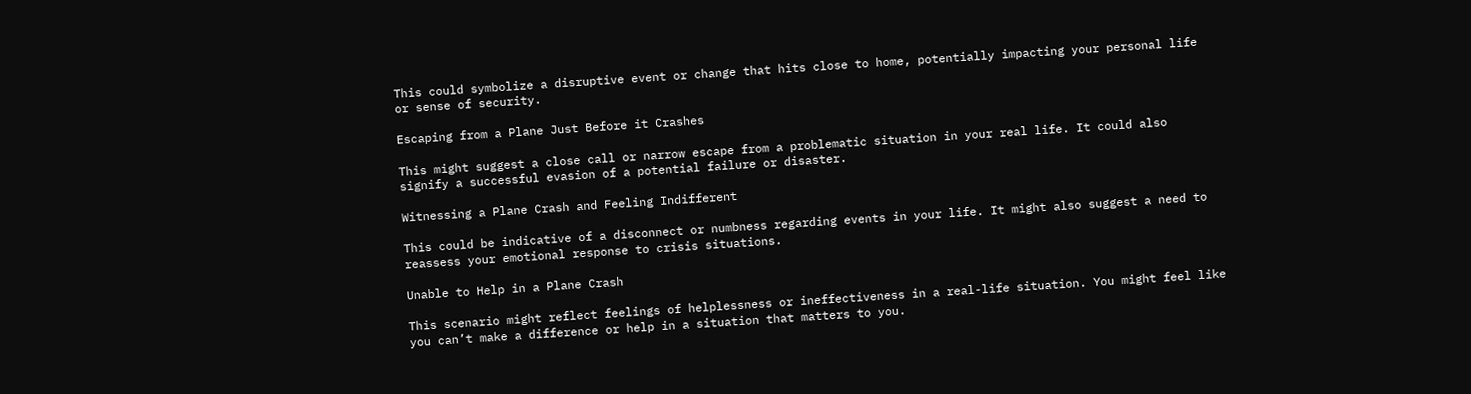This could symbolize a disruptive event or change that hits close to home, potentially impacting your personal life or sense of security.

Escaping from a Plane Just Before it Crashes

This might suggest a close call or narrow escape from a problematic situation in your real life. It could also signify a successful evasion of a potential failure or disaster.

Witnessing a Plane Crash and Feeling Indifferent

This could be indicative of a disconnect or numbness regarding events in your life. It might also suggest a need to reassess your emotional response to crisis situations.

Unable to Help in a Plane Crash

This scenario might reflect feelings of helplessness or ineffectiveness in a real-life situation. You might feel like you can’t make a difference or help in a situation that matters to you.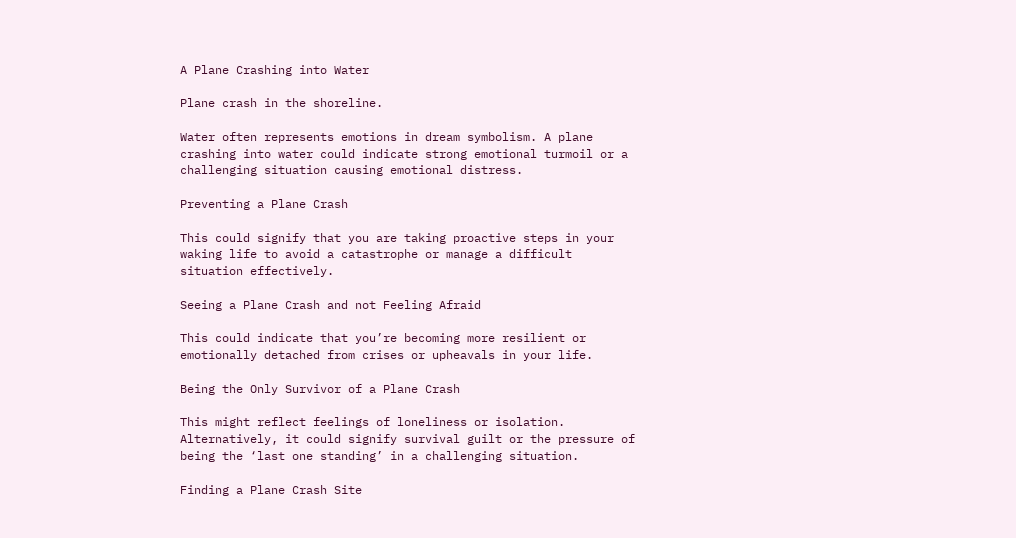A Plane Crashing into Water

Plane crash in the shoreline.

Water often represents emotions in dream symbolism. A plane crashing into water could indicate strong emotional turmoil or a challenging situation causing emotional distress.

Preventing a Plane Crash

This could signify that you are taking proactive steps in your waking life to avoid a catastrophe or manage a difficult situation effectively.

Seeing a Plane Crash and not Feeling Afraid

This could indicate that you’re becoming more resilient or emotionally detached from crises or upheavals in your life.

Being the Only Survivor of a Plane Crash

This might reflect feelings of loneliness or isolation. Alternatively, it could signify survival guilt or the pressure of being the ‘last one standing’ in a challenging situation.

Finding a Plane Crash Site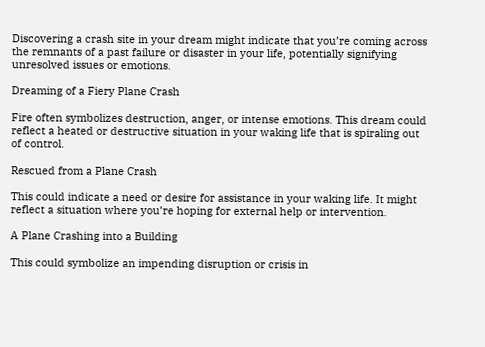Discovering a crash site in your dream might indicate that you’re coming across the remnants of a past failure or disaster in your life, potentially signifying unresolved issues or emotions.

Dreaming of a Fiery Plane Crash

Fire often symbolizes destruction, anger, or intense emotions. This dream could reflect a heated or destructive situation in your waking life that is spiraling out of control.

Rescued from a Plane Crash

This could indicate a need or desire for assistance in your waking life. It might reflect a situation where you’re hoping for external help or intervention.

A Plane Crashing into a Building

This could symbolize an impending disruption or crisis in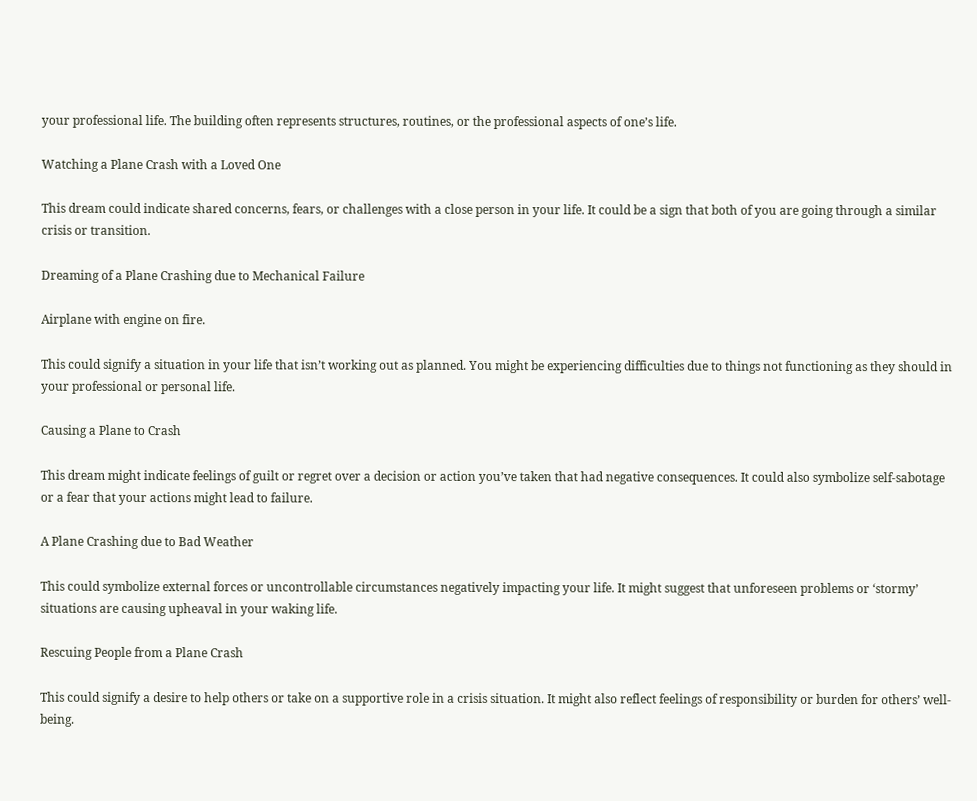your professional life. The building often represents structures, routines, or the professional aspects of one’s life.

Watching a Plane Crash with a Loved One

This dream could indicate shared concerns, fears, or challenges with a close person in your life. It could be a sign that both of you are going through a similar crisis or transition.

Dreaming of a Plane Crashing due to Mechanical Failure

Airplane with engine on fire.

This could signify a situation in your life that isn’t working out as planned. You might be experiencing difficulties due to things not functioning as they should in your professional or personal life.

Causing a Plane to Crash

This dream might indicate feelings of guilt or regret over a decision or action you’ve taken that had negative consequences. It could also symbolize self-sabotage or a fear that your actions might lead to failure.

A Plane Crashing due to Bad Weather

This could symbolize external forces or uncontrollable circumstances negatively impacting your life. It might suggest that unforeseen problems or ‘stormy’ situations are causing upheaval in your waking life.

Rescuing People from a Plane Crash

This could signify a desire to help others or take on a supportive role in a crisis situation. It might also reflect feelings of responsibility or burden for others’ well-being.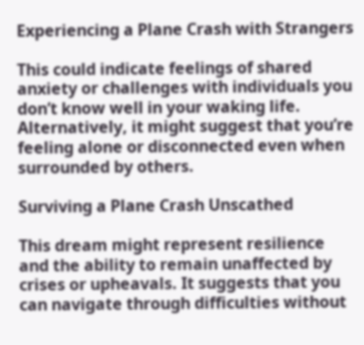Experiencing a Plane Crash with Strangers

This could indicate feelings of shared anxiety or challenges with individuals you don’t know well in your waking life. Alternatively, it might suggest that you’re feeling alone or disconnected even when surrounded by others.

Surviving a Plane Crash Unscathed

This dream might represent resilience and the ability to remain unaffected by crises or upheavals. It suggests that you can navigate through difficulties without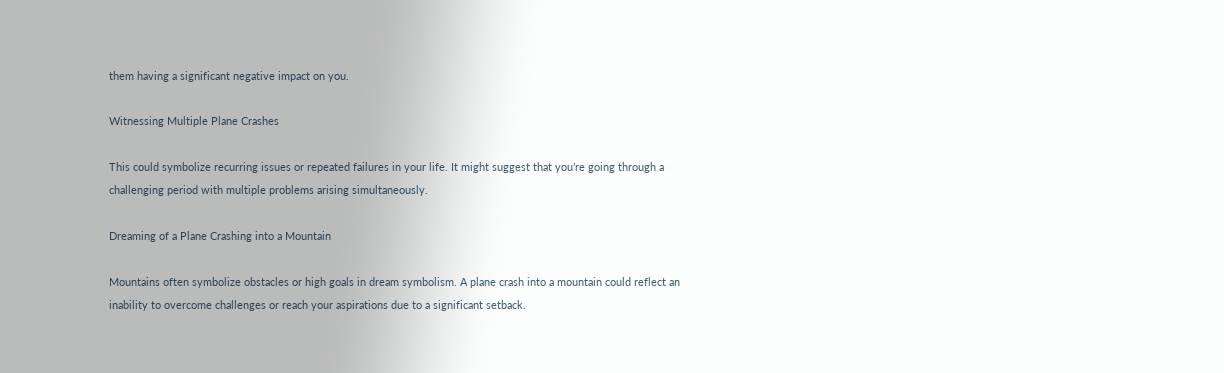them having a significant negative impact on you.

Witnessing Multiple Plane Crashes

This could symbolize recurring issues or repeated failures in your life. It might suggest that you’re going through a challenging period with multiple problems arising simultaneously.

Dreaming of a Plane Crashing into a Mountain

Mountains often symbolize obstacles or high goals in dream symbolism. A plane crash into a mountain could reflect an inability to overcome challenges or reach your aspirations due to a significant setback.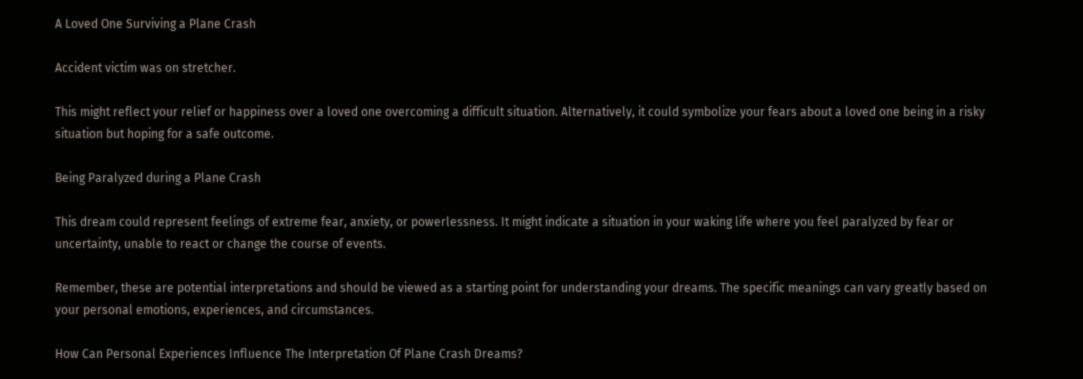A Loved One Surviving a Plane Crash

Accident victim was on stretcher.

This might reflect your relief or happiness over a loved one overcoming a difficult situation. Alternatively, it could symbolize your fears about a loved one being in a risky situation but hoping for a safe outcome.

Being Paralyzed during a Plane Crash

This dream could represent feelings of extreme fear, anxiety, or powerlessness. It might indicate a situation in your waking life where you feel paralyzed by fear or uncertainty, unable to react or change the course of events.

Remember, these are potential interpretations and should be viewed as a starting point for understanding your dreams. The specific meanings can vary greatly based on your personal emotions, experiences, and circumstances.

How Can Personal Experiences Influence The Interpretation Of Plane Crash Dreams?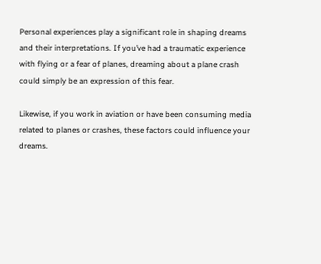Personal experiences play a significant role in shaping dreams and their interpretations. If you’ve had a traumatic experience with flying or a fear of planes, dreaming about a plane crash could simply be an expression of this fear.

Likewise, if you work in aviation or have been consuming media related to planes or crashes, these factors could influence your dreams.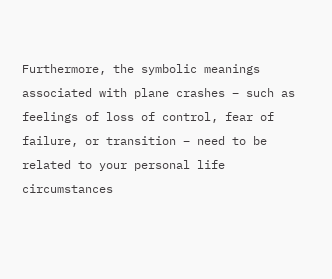Furthermore, the symbolic meanings associated with plane crashes – such as feelings of loss of control, fear of failure, or transition – need to be related to your personal life circumstances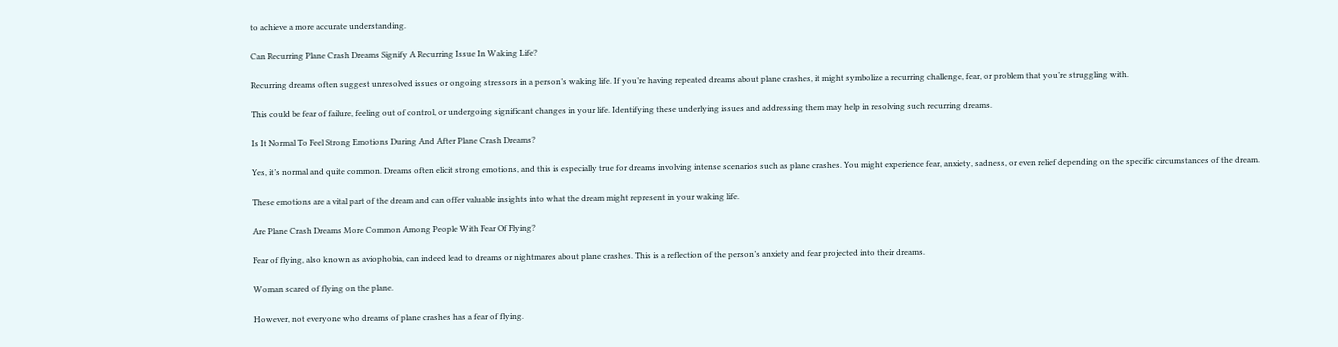to achieve a more accurate understanding.

Can Recurring Plane Crash Dreams Signify A Recurring Issue In Waking Life?

Recurring dreams often suggest unresolved issues or ongoing stressors in a person’s waking life. If you’re having repeated dreams about plane crashes, it might symbolize a recurring challenge, fear, or problem that you’re struggling with.

This could be fear of failure, feeling out of control, or undergoing significant changes in your life. Identifying these underlying issues and addressing them may help in resolving such recurring dreams.

Is It Normal To Feel Strong Emotions During And After Plane Crash Dreams?

Yes, it’s normal and quite common. Dreams often elicit strong emotions, and this is especially true for dreams involving intense scenarios such as plane crashes. You might experience fear, anxiety, sadness, or even relief depending on the specific circumstances of the dream.

These emotions are a vital part of the dream and can offer valuable insights into what the dream might represent in your waking life.

Are Plane Crash Dreams More Common Among People With Fear Of Flying?

Fear of flying, also known as aviophobia, can indeed lead to dreams or nightmares about plane crashes. This is a reflection of the person’s anxiety and fear projected into their dreams.

Woman scared of flying on the plane.

However, not everyone who dreams of plane crashes has a fear of flying.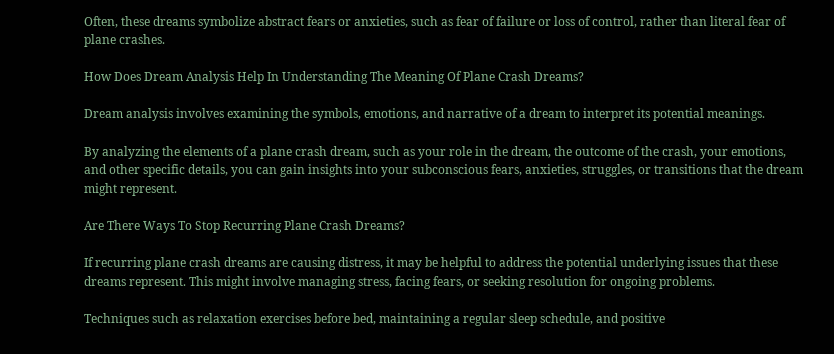Often, these dreams symbolize abstract fears or anxieties, such as fear of failure or loss of control, rather than literal fear of plane crashes.

How Does Dream Analysis Help In Understanding The Meaning Of Plane Crash Dreams?

Dream analysis involves examining the symbols, emotions, and narrative of a dream to interpret its potential meanings.

By analyzing the elements of a plane crash dream, such as your role in the dream, the outcome of the crash, your emotions, and other specific details, you can gain insights into your subconscious fears, anxieties, struggles, or transitions that the dream might represent.

Are There Ways To Stop Recurring Plane Crash Dreams?

If recurring plane crash dreams are causing distress, it may be helpful to address the potential underlying issues that these dreams represent. This might involve managing stress, facing fears, or seeking resolution for ongoing problems.

Techniques such as relaxation exercises before bed, maintaining a regular sleep schedule, and positive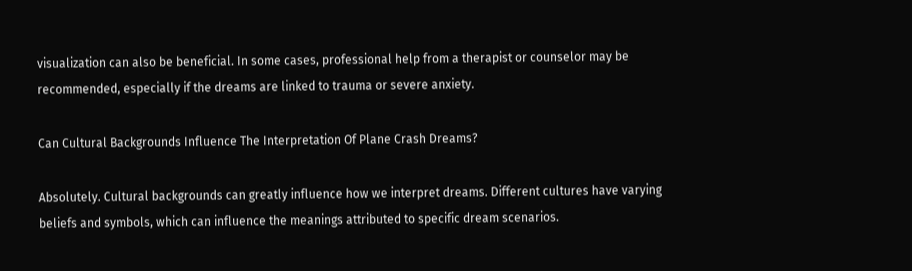visualization can also be beneficial. In some cases, professional help from a therapist or counselor may be recommended, especially if the dreams are linked to trauma or severe anxiety.

Can Cultural Backgrounds Influence The Interpretation Of Plane Crash Dreams?

Absolutely. Cultural backgrounds can greatly influence how we interpret dreams. Different cultures have varying beliefs and symbols, which can influence the meanings attributed to specific dream scenarios.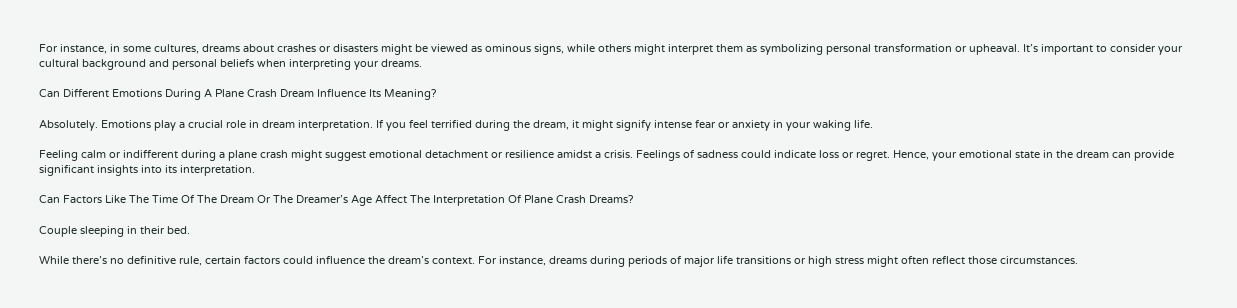For instance, in some cultures, dreams about crashes or disasters might be viewed as ominous signs, while others might interpret them as symbolizing personal transformation or upheaval. It’s important to consider your cultural background and personal beliefs when interpreting your dreams.

Can Different Emotions During A Plane Crash Dream Influence Its Meaning?

Absolutely. Emotions play a crucial role in dream interpretation. If you feel terrified during the dream, it might signify intense fear or anxiety in your waking life.

Feeling calm or indifferent during a plane crash might suggest emotional detachment or resilience amidst a crisis. Feelings of sadness could indicate loss or regret. Hence, your emotional state in the dream can provide significant insights into its interpretation.

Can Factors Like The Time Of The Dream Or The Dreamer’s Age Affect The Interpretation Of Plane Crash Dreams?

Couple sleeping in their bed.

While there’s no definitive rule, certain factors could influence the dream’s context. For instance, dreams during periods of major life transitions or high stress might often reflect those circumstances.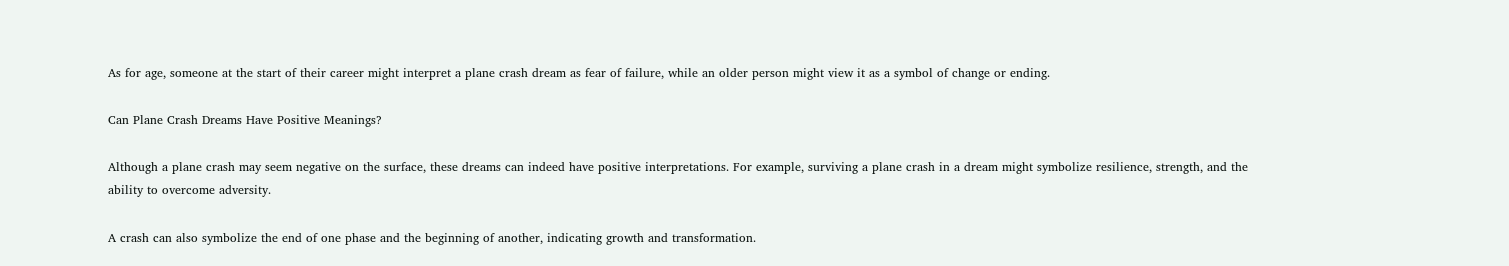As for age, someone at the start of their career might interpret a plane crash dream as fear of failure, while an older person might view it as a symbol of change or ending.

Can Plane Crash Dreams Have Positive Meanings?

Although a plane crash may seem negative on the surface, these dreams can indeed have positive interpretations. For example, surviving a plane crash in a dream might symbolize resilience, strength, and the ability to overcome adversity.

A crash can also symbolize the end of one phase and the beginning of another, indicating growth and transformation.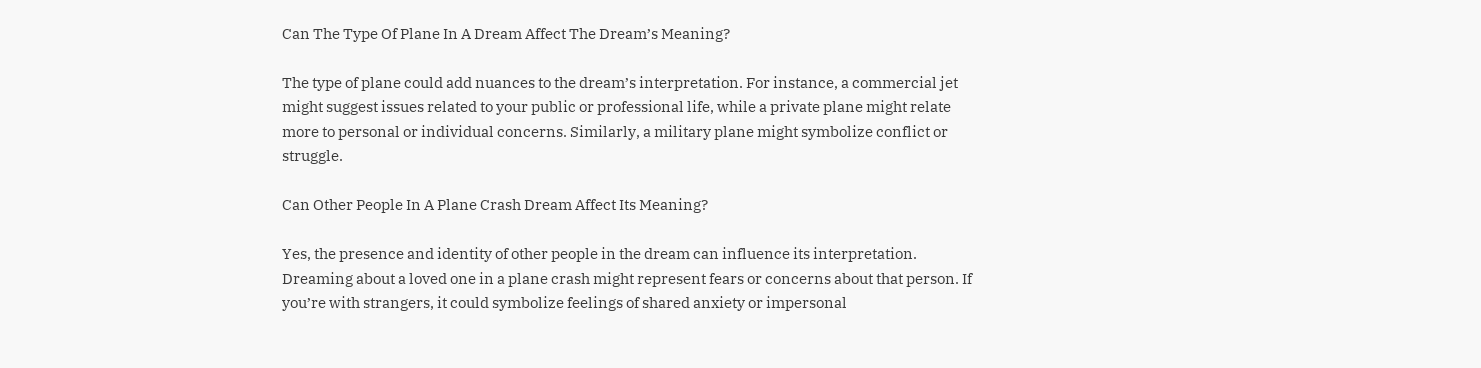Can The Type Of Plane In A Dream Affect The Dream’s Meaning?

The type of plane could add nuances to the dream’s interpretation. For instance, a commercial jet might suggest issues related to your public or professional life, while a private plane might relate more to personal or individual concerns. Similarly, a military plane might symbolize conflict or struggle.

Can Other People In A Plane Crash Dream Affect Its Meaning?

Yes, the presence and identity of other people in the dream can influence its interpretation. Dreaming about a loved one in a plane crash might represent fears or concerns about that person. If you’re with strangers, it could symbolize feelings of shared anxiety or impersonal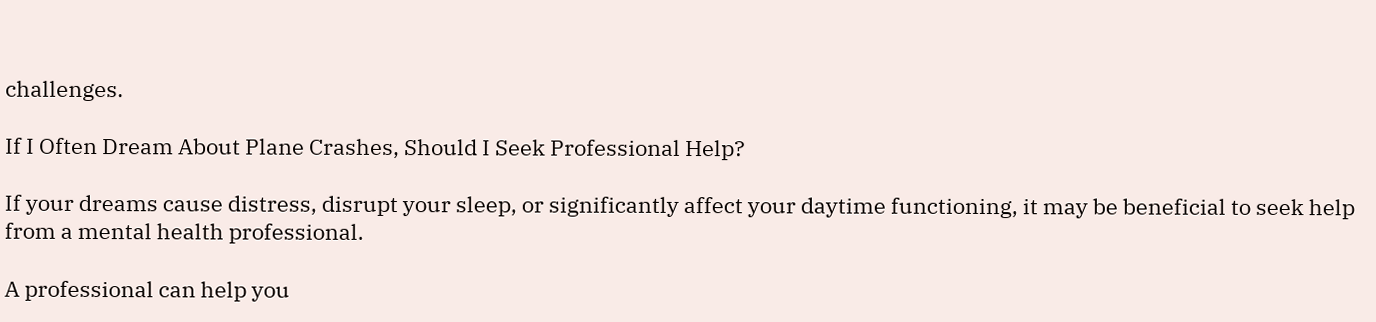challenges.

If I Often Dream About Plane Crashes, Should I Seek Professional Help?

If your dreams cause distress, disrupt your sleep, or significantly affect your daytime functioning, it may be beneficial to seek help from a mental health professional.

A professional can help you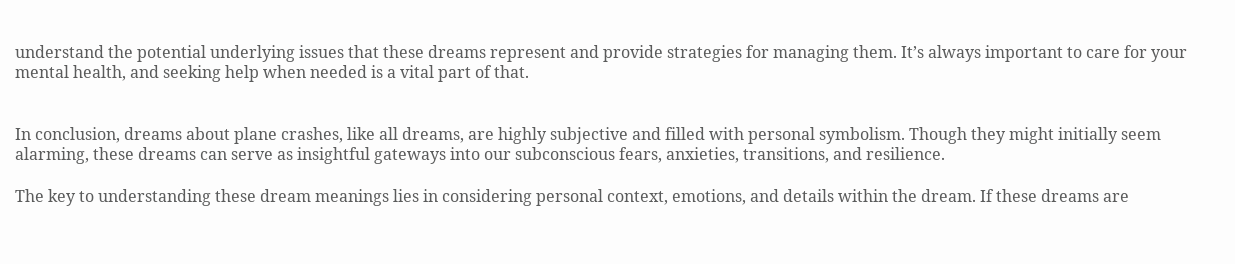understand the potential underlying issues that these dreams represent and provide strategies for managing them. It’s always important to care for your mental health, and seeking help when needed is a vital part of that.


In conclusion, dreams about plane crashes, like all dreams, are highly subjective and filled with personal symbolism. Though they might initially seem alarming, these dreams can serve as insightful gateways into our subconscious fears, anxieties, transitions, and resilience.

The key to understanding these dream meanings lies in considering personal context, emotions, and details within the dream. If these dreams are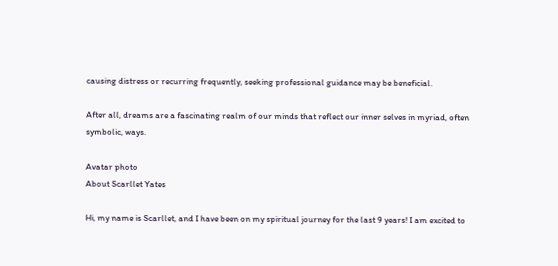causing distress or recurring frequently, seeking professional guidance may be beneficial.

After all, dreams are a fascinating realm of our minds that reflect our inner selves in myriad, often symbolic, ways.

Avatar photo
About Scarllet Yates

Hi, my name is Scarllet, and I have been on my spiritual journey for the last 9 years! I am excited to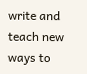write and teach new ways to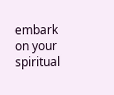embark on your spiritual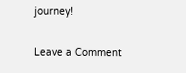journey!

Leave a Comment